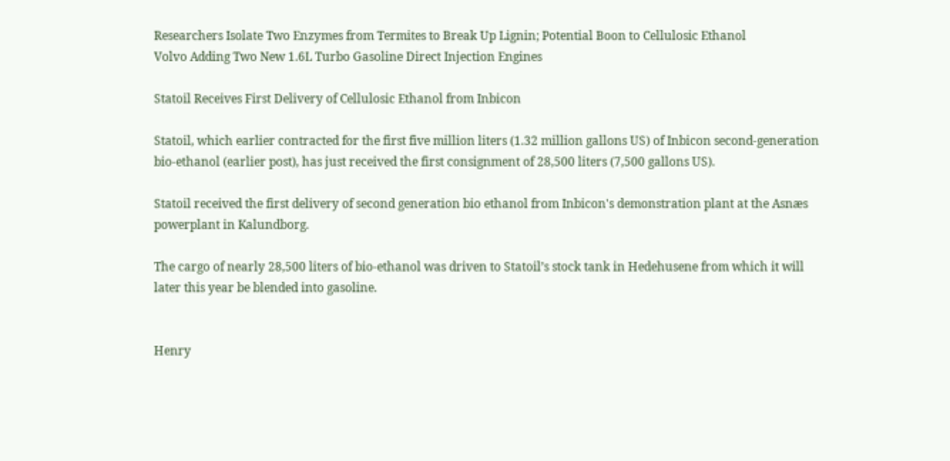Researchers Isolate Two Enzymes from Termites to Break Up Lignin; Potential Boon to Cellulosic Ethanol
Volvo Adding Two New 1.6L Turbo Gasoline Direct Injection Engines

Statoil Receives First Delivery of Cellulosic Ethanol from Inbicon

Statoil, which earlier contracted for the first five million liters (1.32 million gallons US) of Inbicon second-generation bio-ethanol (earlier post), has just received the first consignment of 28,500 liters (7,500 gallons US).

Statoil received the first delivery of second generation bio ethanol from Inbicon's demonstration plant at the Asnæs powerplant in Kalundborg.

The cargo of nearly 28,500 liters of bio-ethanol was driven to Statoil’s stock tank in Hedehusene from which it will later this year be blended into gasoline.


Henry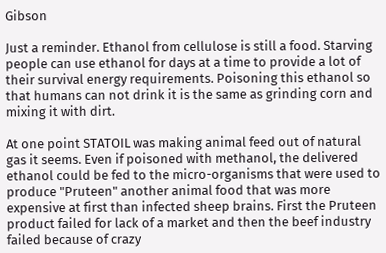Gibson

Just a reminder. Ethanol from cellulose is still a food. Starving people can use ethanol for days at a time to provide a lot of their survival energy requirements. Poisoning this ethanol so that humans can not drink it is the same as grinding corn and mixing it with dirt.

At one point STATOIL was making animal feed out of natural gas it seems. Even if poisoned with methanol, the delivered ethanol could be fed to the micro-organisms that were used to produce "Pruteen" another animal food that was more expensive at first than infected sheep brains. First the Pruteen product failed for lack of a market and then the beef industry failed because of crazy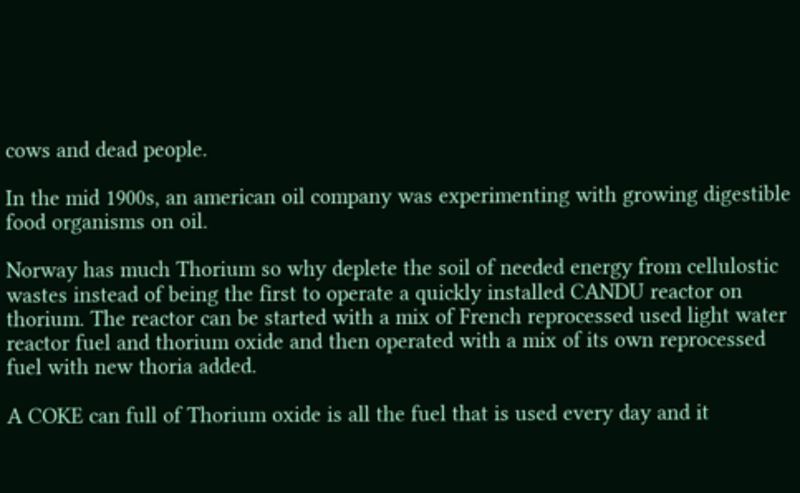cows and dead people.

In the mid 1900s, an american oil company was experimenting with growing digestible food organisms on oil.

Norway has much Thorium so why deplete the soil of needed energy from cellulostic wastes instead of being the first to operate a quickly installed CANDU reactor on thorium. The reactor can be started with a mix of French reprocessed used light water reactor fuel and thorium oxide and then operated with a mix of its own reprocessed fuel with new thoria added.

A COKE can full of Thorium oxide is all the fuel that is used every day and it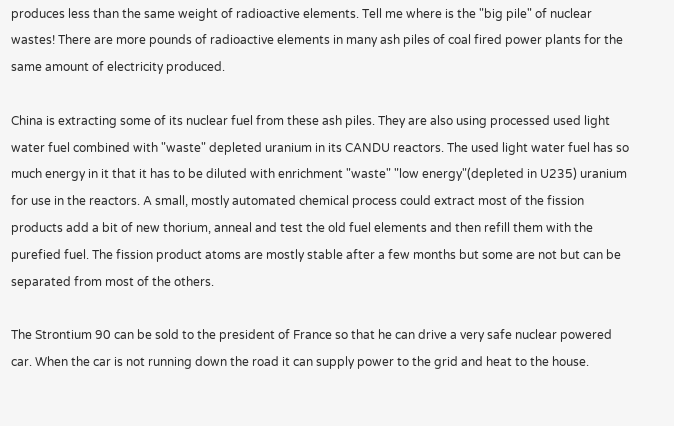produces less than the same weight of radioactive elements. Tell me where is the "big pile" of nuclear wastes! There are more pounds of radioactive elements in many ash piles of coal fired power plants for the same amount of electricity produced.

China is extracting some of its nuclear fuel from these ash piles. They are also using processed used light water fuel combined with "waste" depleted uranium in its CANDU reactors. The used light water fuel has so much energy in it that it has to be diluted with enrichment "waste" "low energy"(depleted in U235) uranium for use in the reactors. A small, mostly automated chemical process could extract most of the fission products add a bit of new thorium, anneal and test the old fuel elements and then refill them with the purefied fuel. The fission product atoms are mostly stable after a few months but some are not but can be separated from most of the others.

The Strontium 90 can be sold to the president of France so that he can drive a very safe nuclear powered car. When the car is not running down the road it can supply power to the grid and heat to the house.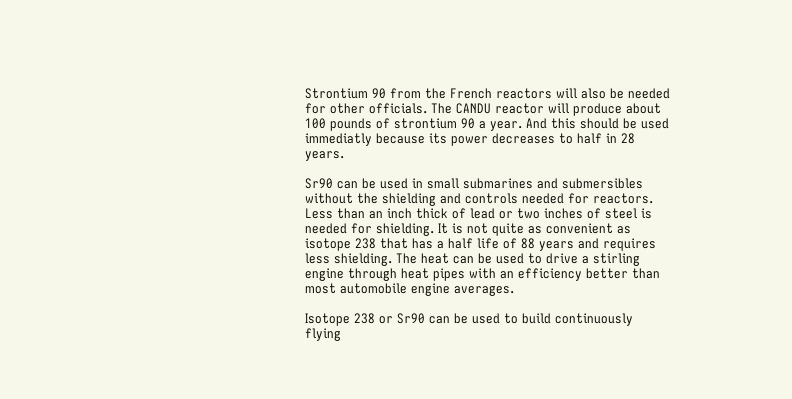Strontium 90 from the French reactors will also be needed for other officials. The CANDU reactor will produce about 100 pounds of strontium 90 a year. And this should be used immediatly because its power decreases to half in 28 years.

Sr90 can be used in small submarines and submersibles without the shielding and controls needed for reactors. Less than an inch thick of lead or two inches of steel is needed for shielding. It is not quite as convenient as isotope 238 that has a half life of 88 years and requires less shielding. The heat can be used to drive a stirling engine through heat pipes with an efficiency better than most automobile engine averages.

Isotope 238 or Sr90 can be used to build continuously flying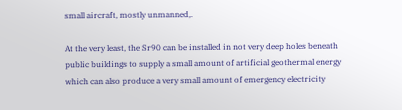small aircraft, mostly unmanned,.

At the very least, the Sr90 can be installed in not very deep holes beneath public buildings to supply a small amount of artificial geothermal energy which can also produce a very small amount of emergency electricity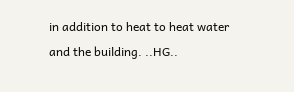in addition to heat to heat water and the building. ..HG..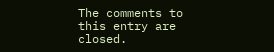The comments to this entry are closed.